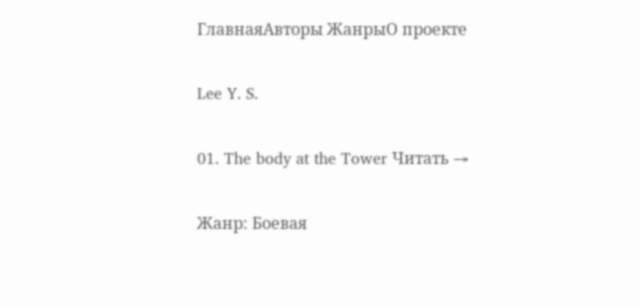ГлавнаяАвторы ЖанрыО проекте

Lee Y. S.

01. The body at the Tower Читать →

Жанр: Боевая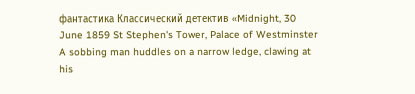фантастика Классический детектив «Midnight, 30 June 1859 St Stephen's Tower, Palace of Westminster A sobbing man huddles on a narrow ledge, clawing at his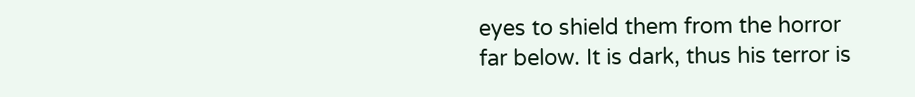eyes to shield them from the horror far below. It is dark, thus his terror is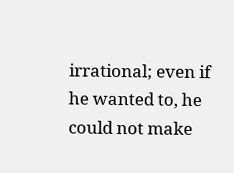irrational; even if he wanted to, he could not make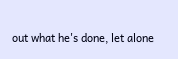out what he's done, let alone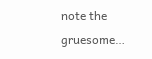note the gruesome…